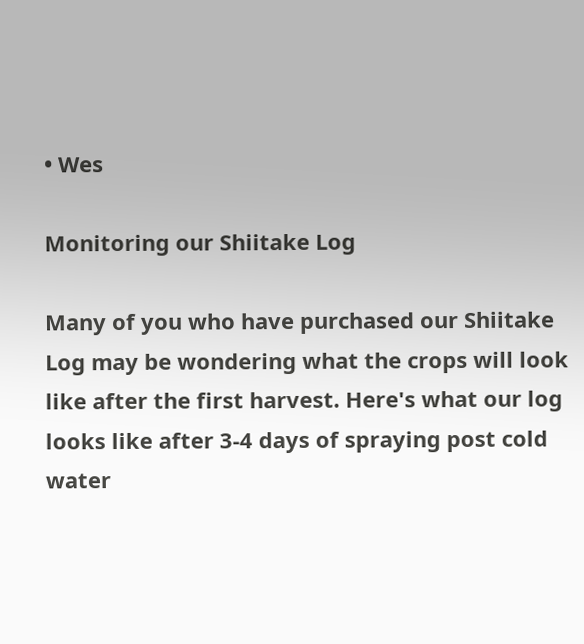• Wes

Monitoring our Shiitake Log

Many of you who have purchased our Shiitake Log may be wondering what the crops will look like after the first harvest. Here's what our log looks like after 3-4 days of spraying post cold water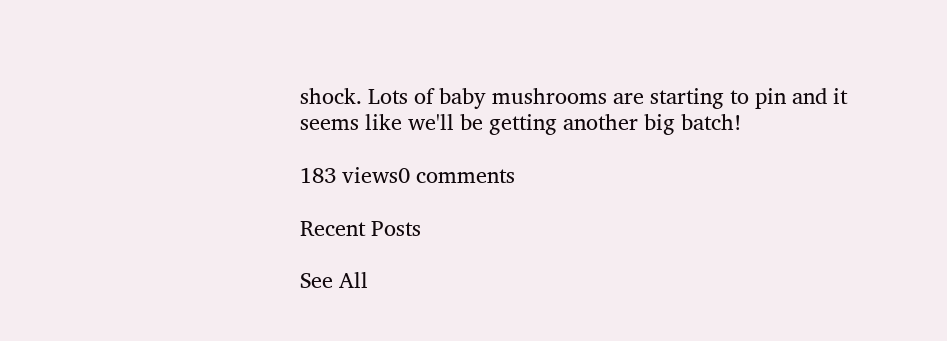shock. Lots of baby mushrooms are starting to pin and it seems like we'll be getting another big batch!

183 views0 comments

Recent Posts

See All